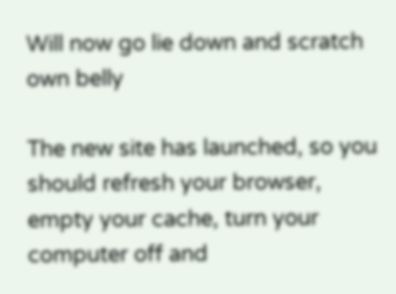Will now go lie down and scratch own belly

The new site has launched, so you should refresh your browser, empty your cache, turn your computer off and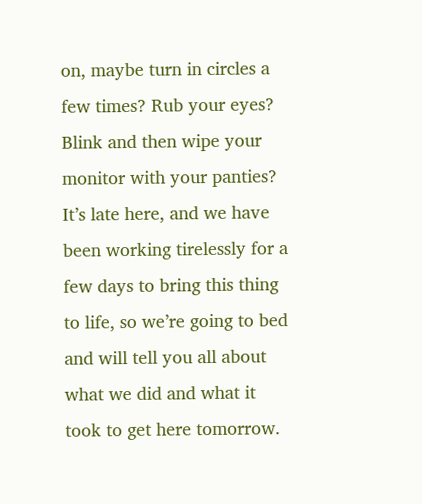on, maybe turn in circles a few times? Rub your eyes? Blink and then wipe your monitor with your panties? It’s late here, and we have been working tirelessly for a few days to bring this thing to life, so we’re going to bed and will tell you all about what we did and what it took to get here tomorrow.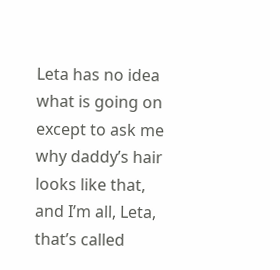Leta has no idea what is going on except to ask me why daddy’s hair looks like that, and I’m all, Leta, that’s called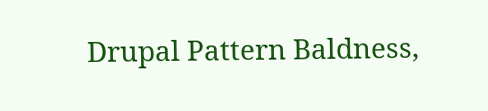Drupal Pattern Baldness,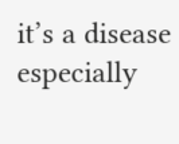it’s a disease especially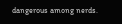dangerous among nerds.